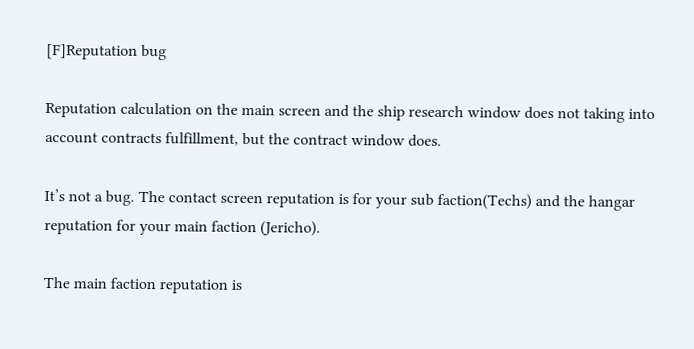[F]Reputation bug

Reputation calculation on the main screen and the ship research window does not taking into account contracts fulfillment, but the contract window does.

It’s not a bug. The contact screen reputation is for your sub faction(Techs) and the hangar reputation for your main faction (Jericho).

The main faction reputation is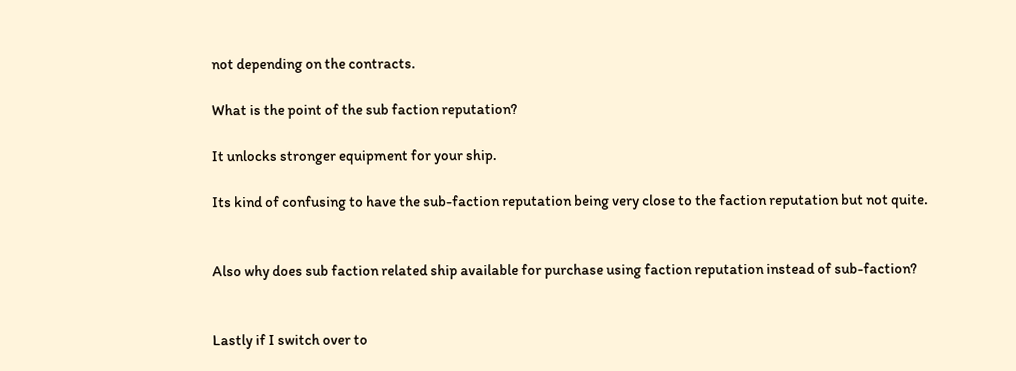not depending on the contracts.

What is the point of the sub faction reputation?

It unlocks stronger equipment for your ship.

Its kind of confusing to have the sub-faction reputation being very close to the faction reputation but not quite.


Also why does sub faction related ship available for purchase using faction reputation instead of sub-faction?


Lastly if I switch over to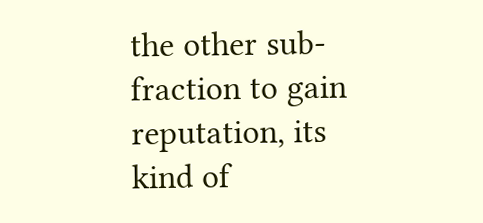the other sub-fraction to gain reputation, its kind of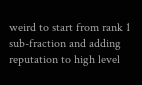weird to start from rank 1 sub-fraction and adding reputation to high level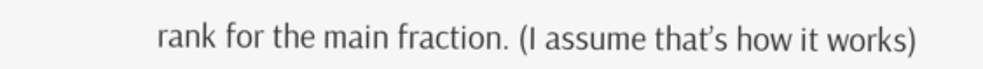rank for the main fraction. (I assume that’s how it works)